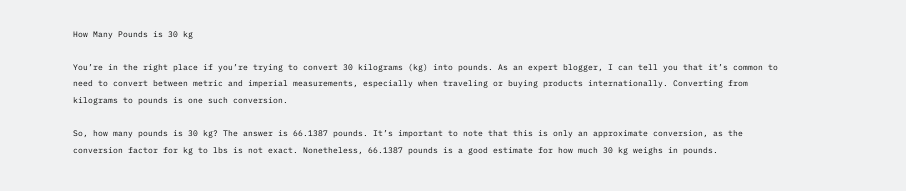How Many Pounds is 30 kg

You’re in the right place if you’re trying to convert 30 kilograms (kg) into pounds. As an expert blogger, I can tell you that it’s common to need to convert between metric and imperial measurements, especially when traveling or buying products internationally. Converting from kilograms to pounds is one such conversion.

So, how many pounds is 30 kg? The answer is 66.1387 pounds. It’s important to note that this is only an approximate conversion, as the conversion factor for kg to lbs is not exact. Nonetheless, 66.1387 pounds is a good estimate for how much 30 kg weighs in pounds.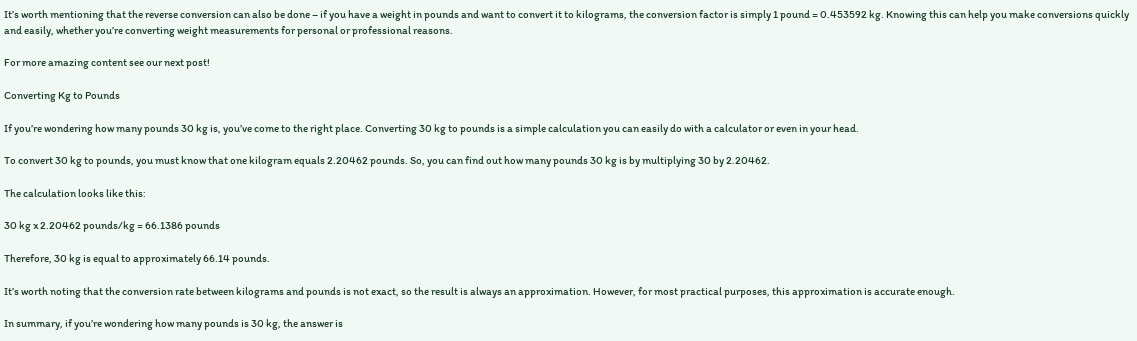It’s worth mentioning that the reverse conversion can also be done – if you have a weight in pounds and want to convert it to kilograms, the conversion factor is simply 1 pound = 0.453592 kg. Knowing this can help you make conversions quickly and easily, whether you’re converting weight measurements for personal or professional reasons.

For more amazing content see our next post!

Converting Kg to Pounds

If you’re wondering how many pounds 30 kg is, you’ve come to the right place. Converting 30 kg to pounds is a simple calculation you can easily do with a calculator or even in your head.

To convert 30 kg to pounds, you must know that one kilogram equals 2.20462 pounds. So, you can find out how many pounds 30 kg is by multiplying 30 by 2.20462.

The calculation looks like this:

30 kg x 2.20462 pounds/kg = 66.1386 pounds

Therefore, 30 kg is equal to approximately 66.14 pounds.

It’s worth noting that the conversion rate between kilograms and pounds is not exact, so the result is always an approximation. However, for most practical purposes, this approximation is accurate enough.

In summary, if you’re wondering how many pounds is 30 kg, the answer is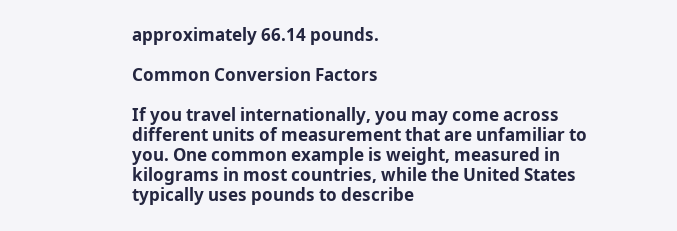approximately 66.14 pounds.

Common Conversion Factors

If you travel internationally, you may come across different units of measurement that are unfamiliar to you. One common example is weight, measured in kilograms in most countries, while the United States typically uses pounds to describe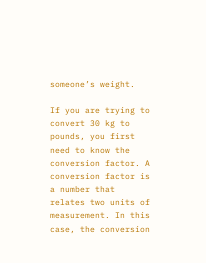someone’s weight.

If you are trying to convert 30 kg to pounds, you first need to know the conversion factor. A conversion factor is a number that relates two units of measurement. In this case, the conversion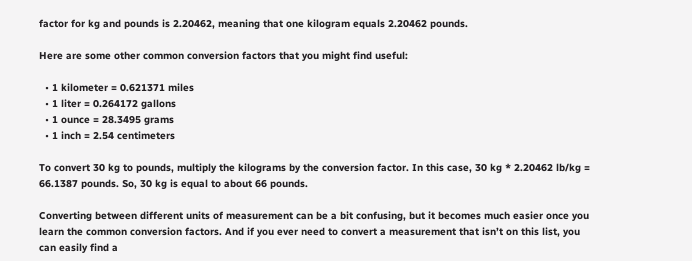factor for kg and pounds is 2.20462, meaning that one kilogram equals 2.20462 pounds.

Here are some other common conversion factors that you might find useful:

  • 1 kilometer = 0.621371 miles
  • 1 liter = 0.264172 gallons
  • 1 ounce = 28.3495 grams
  • 1 inch = 2.54 centimeters

To convert 30 kg to pounds, multiply the kilograms by the conversion factor. In this case, 30 kg * 2.20462 lb/kg = 66.1387 pounds. So, 30 kg is equal to about 66 pounds.

Converting between different units of measurement can be a bit confusing, but it becomes much easier once you learn the common conversion factors. And if you ever need to convert a measurement that isn’t on this list, you can easily find a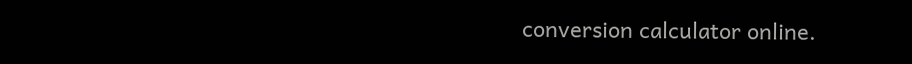conversion calculator online.